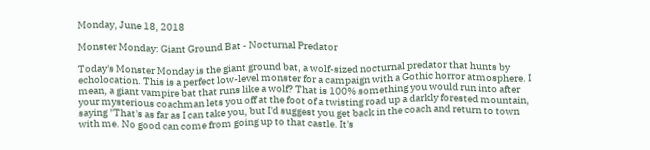Monday, June 18, 2018

Monster Monday: Giant Ground Bat - Nocturnal Predator

Today's Monster Monday is the giant ground bat, a wolf-sized nocturnal predator that hunts by echolocation. This is a perfect low-level monster for a campaign with a Gothic horror atmosphere. I mean, a giant vampire bat that runs like a wolf? That is 100% something you would run into after your mysterious coachman lets you off at the foot of a twisting road up a darkly forested mountain, saying "That's as far as I can take you, but I'd suggest you get back in the coach and return to town with me. No good can come from going up to that castle. It's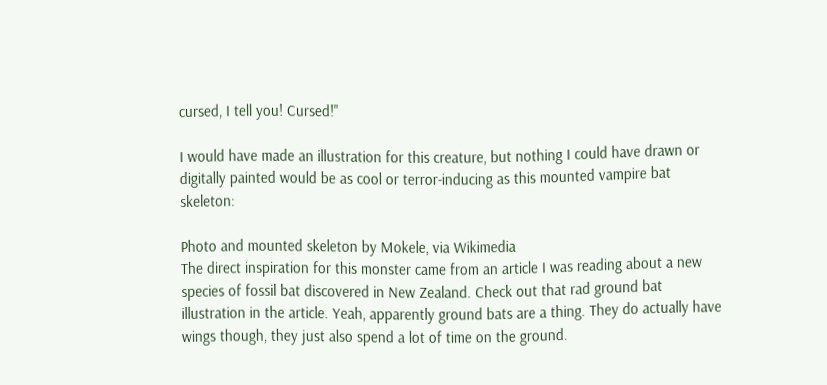cursed, I tell you! Cursed!"

I would have made an illustration for this creature, but nothing I could have drawn or digitally painted would be as cool or terror-inducing as this mounted vampire bat skeleton:

Photo and mounted skeleton by Mokele, via Wikimedia
The direct inspiration for this monster came from an article I was reading about a new species of fossil bat discovered in New Zealand. Check out that rad ground bat illustration in the article. Yeah, apparently ground bats are a thing. They do actually have wings though, they just also spend a lot of time on the ground.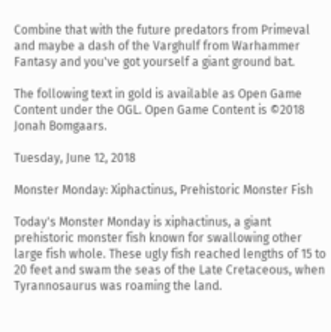Combine that with the future predators from Primeval and maybe a dash of the Varghulf from Warhammer Fantasy and you've got yourself a giant ground bat.

The following text in gold is available as Open Game Content under the OGL. Open Game Content is ©2018 Jonah Bomgaars.

Tuesday, June 12, 2018

Monster Monday: Xiphactinus, Prehistoric Monster Fish

Today's Monster Monday is xiphactinus, a giant prehistoric monster fish known for swallowing other large fish whole. These ugly fish reached lengths of 15 to 20 feet and swam the seas of the Late Cretaceous, when Tyrannosaurus was roaming the land.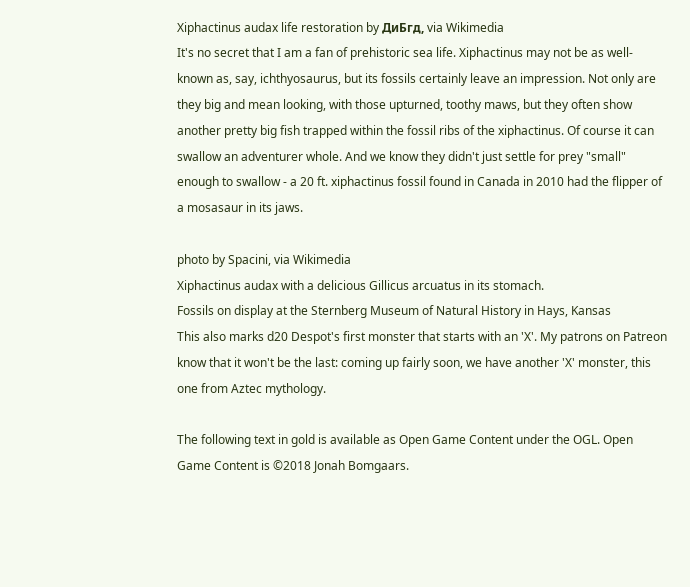Xiphactinus audax life restoration by ДиБгд, via Wikimedia
It's no secret that I am a fan of prehistoric sea life. Xiphactinus may not be as well-known as, say, ichthyosaurus, but its fossils certainly leave an impression. Not only are they big and mean looking, with those upturned, toothy maws, but they often show another pretty big fish trapped within the fossil ribs of the xiphactinus. Of course it can swallow an adventurer whole. And we know they didn't just settle for prey "small" enough to swallow - a 20 ft. xiphactinus fossil found in Canada in 2010 had the flipper of a mosasaur in its jaws.

photo by Spacini, via Wikimedia
Xiphactinus audax with a delicious Gillicus arcuatus in its stomach.
Fossils on display at the Sternberg Museum of Natural History in Hays, Kansas
This also marks d20 Despot's first monster that starts with an 'X'. My patrons on Patreon know that it won't be the last: coming up fairly soon, we have another 'X' monster, this one from Aztec mythology.

The following text in gold is available as Open Game Content under the OGL. Open Game Content is ©2018 Jonah Bomgaars.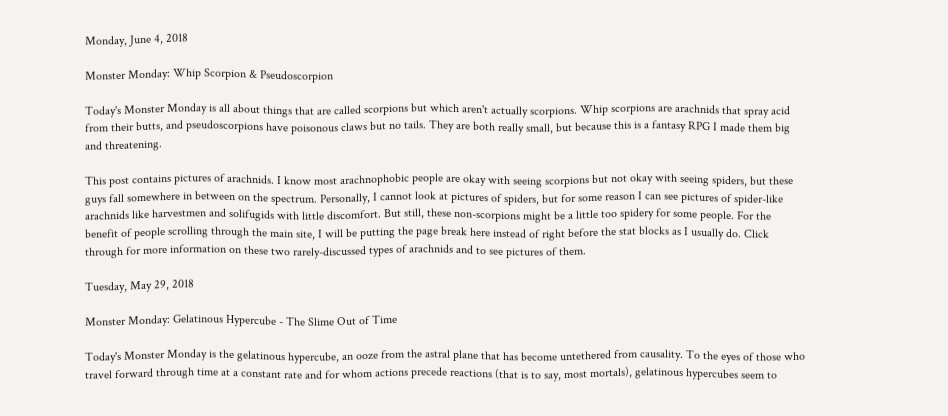Monday, June 4, 2018

Monster Monday: Whip Scorpion & Pseudoscorpion

Today's Monster Monday is all about things that are called scorpions but which aren't actually scorpions. Whip scorpions are arachnids that spray acid from their butts, and pseudoscorpions have poisonous claws but no tails. They are both really small, but because this is a fantasy RPG I made them big and threatening.

This post contains pictures of arachnids. I know most arachnophobic people are okay with seeing scorpions but not okay with seeing spiders, but these guys fall somewhere in between on the spectrum. Personally, I cannot look at pictures of spiders, but for some reason I can see pictures of spider-like arachnids like harvestmen and solifugids with little discomfort. But still, these non-scorpions might be a little too spidery for some people. For the benefit of people scrolling through the main site, I will be putting the page break here instead of right before the stat blocks as I usually do. Click through for more information on these two rarely-discussed types of arachnids and to see pictures of them.

Tuesday, May 29, 2018

Monster Monday: Gelatinous Hypercube - The Slime Out of Time

Today's Monster Monday is the gelatinous hypercube, an ooze from the astral plane that has become untethered from causality. To the eyes of those who travel forward through time at a constant rate and for whom actions precede reactions (that is to say, most mortals), gelatinous hypercubes seem to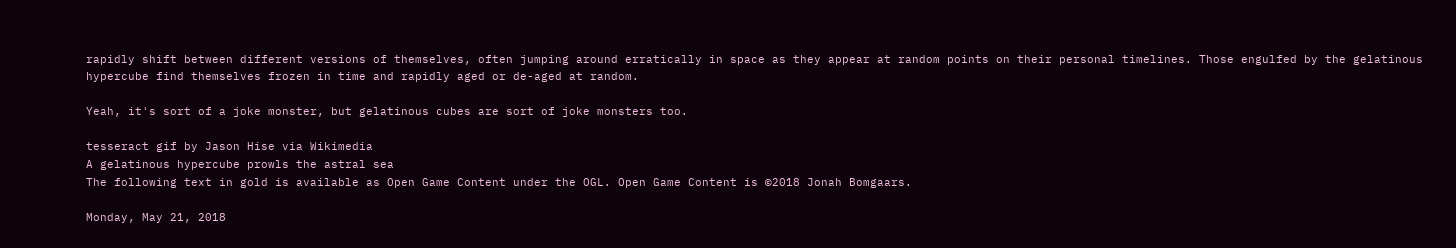rapidly shift between different versions of themselves, often jumping around erratically in space as they appear at random points on their personal timelines. Those engulfed by the gelatinous hypercube find themselves frozen in time and rapidly aged or de-aged at random.

Yeah, it's sort of a joke monster, but gelatinous cubes are sort of joke monsters too.

tesseract gif by Jason Hise via Wikimedia
A gelatinous hypercube prowls the astral sea
The following text in gold is available as Open Game Content under the OGL. Open Game Content is ©2018 Jonah Bomgaars.

Monday, May 21, 2018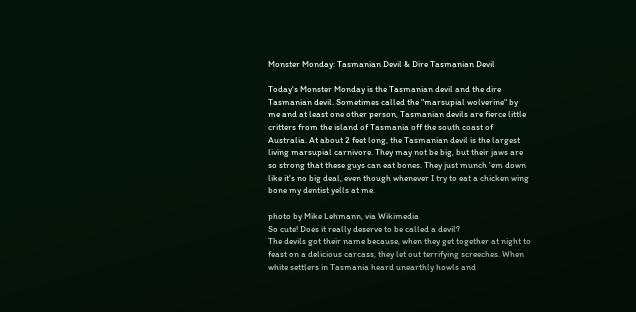Monster Monday: Tasmanian Devil & Dire Tasmanian Devil

Today's Monster Monday is the Tasmanian devil and the dire Tasmanian devil. Sometimes called the "marsupial wolverine" by me and at least one other person, Tasmanian devils are fierce little critters from the island of Tasmania off the south coast of Australia. At about 2 feet long, the Tasmanian devil is the largest living marsupial carnivore. They may not be big, but their jaws are so strong that these guys can eat bones. They just munch 'em down like it's no big deal, even though whenever I try to eat a chicken wing bone my dentist yells at me.

photo by Mike Lehmann, via Wikimedia
So cute! Does it really deserve to be called a devil?
The devils got their name because, when they get together at night to feast on a delicious carcass, they let out terrifying screeches. When white settlers in Tasmania heard unearthly howls and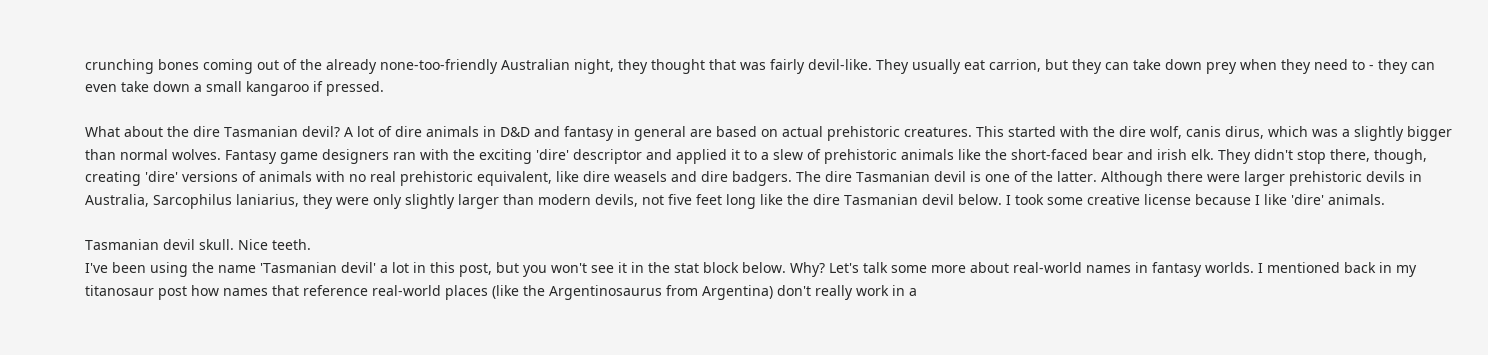crunching bones coming out of the already none-too-friendly Australian night, they thought that was fairly devil-like. They usually eat carrion, but they can take down prey when they need to - they can even take down a small kangaroo if pressed.

What about the dire Tasmanian devil? A lot of dire animals in D&D and fantasy in general are based on actual prehistoric creatures. This started with the dire wolf, canis dirus, which was a slightly bigger than normal wolves. Fantasy game designers ran with the exciting 'dire' descriptor and applied it to a slew of prehistoric animals like the short-faced bear and irish elk. They didn't stop there, though, creating 'dire' versions of animals with no real prehistoric equivalent, like dire weasels and dire badgers. The dire Tasmanian devil is one of the latter. Although there were larger prehistoric devils in Australia, Sarcophilus laniarius, they were only slightly larger than modern devils, not five feet long like the dire Tasmanian devil below. I took some creative license because I like 'dire' animals.

Tasmanian devil skull. Nice teeth.
I've been using the name 'Tasmanian devil' a lot in this post, but you won't see it in the stat block below. Why? Let's talk some more about real-world names in fantasy worlds. I mentioned back in my titanosaur post how names that reference real-world places (like the Argentinosaurus from Argentina) don't really work in a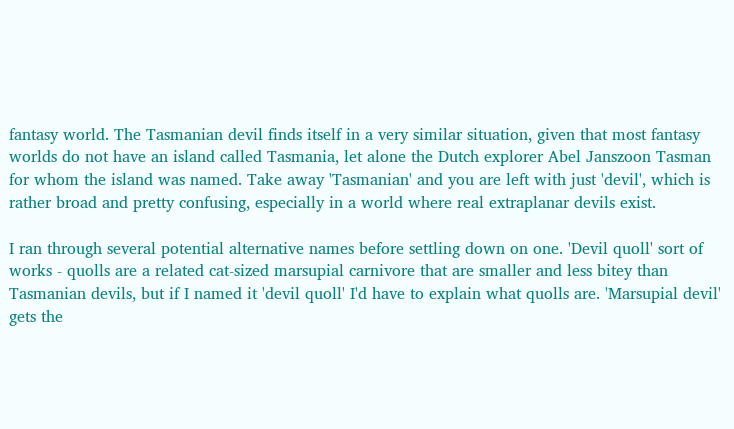fantasy world. The Tasmanian devil finds itself in a very similar situation, given that most fantasy worlds do not have an island called Tasmania, let alone the Dutch explorer Abel Janszoon Tasman for whom the island was named. Take away 'Tasmanian' and you are left with just 'devil', which is rather broad and pretty confusing, especially in a world where real extraplanar devils exist.

I ran through several potential alternative names before settling down on one. 'Devil quoll' sort of works - quolls are a related cat-sized marsupial carnivore that are smaller and less bitey than Tasmanian devils, but if I named it 'devil quoll' I'd have to explain what quolls are. 'Marsupial devil' gets the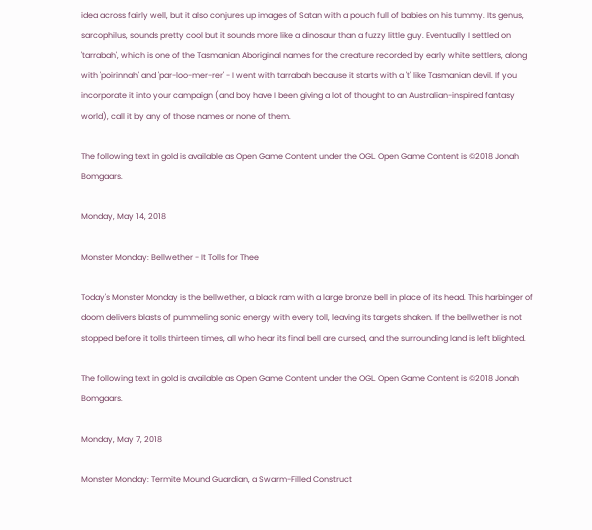idea across fairly well, but it also conjures up images of Satan with a pouch full of babies on his tummy. Its genus, sarcophilus, sounds pretty cool but it sounds more like a dinosaur than a fuzzy little guy. Eventually I settled on 'tarrabah', which is one of the Tasmanian Aboriginal names for the creature recorded by early white settlers, along with 'poirinnah' and 'par-loo-mer-rer' - I went with tarrabah because it starts with a 't' like Tasmanian devil. If you incorporate it into your campaign (and boy have I been giving a lot of thought to an Australian-inspired fantasy world), call it by any of those names or none of them.

The following text in gold is available as Open Game Content under the OGL. Open Game Content is ©2018 Jonah Bomgaars.

Monday, May 14, 2018

Monster Monday: Bellwether - It Tolls for Thee

Today's Monster Monday is the bellwether, a black ram with a large bronze bell in place of its head. This harbinger of doom delivers blasts of pummeling sonic energy with every toll, leaving its targets shaken. If the bellwether is not stopped before it tolls thirteen times, all who hear its final bell are cursed, and the surrounding land is left blighted.

The following text in gold is available as Open Game Content under the OGL. Open Game Content is ©2018 Jonah Bomgaars.

Monday, May 7, 2018

Monster Monday: Termite Mound Guardian, a Swarm-Filled Construct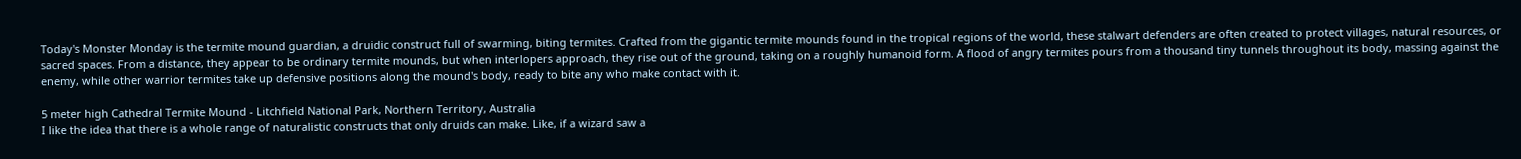Today's Monster Monday is the termite mound guardian, a druidic construct full of swarming, biting termites. Crafted from the gigantic termite mounds found in the tropical regions of the world, these stalwart defenders are often created to protect villages, natural resources, or sacred spaces. From a distance, they appear to be ordinary termite mounds, but when interlopers approach, they rise out of the ground, taking on a roughly humanoid form. A flood of angry termites pours from a thousand tiny tunnels throughout its body, massing against the enemy, while other warrior termites take up defensive positions along the mound's body, ready to bite any who make contact with it.

5 meter high Cathedral Termite Mound - Litchfield National Park, Northern Territory, Australia
I like the idea that there is a whole range of naturalistic constructs that only druids can make. Like, if a wizard saw a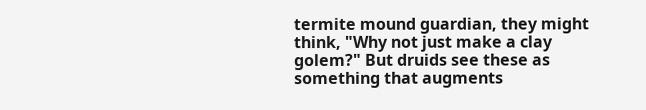termite mound guardian, they might think, "Why not just make a clay golem?" But druids see these as something that augments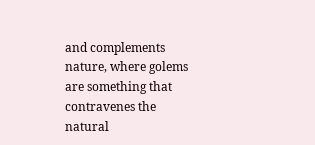and complements nature, where golems are something that contravenes the natural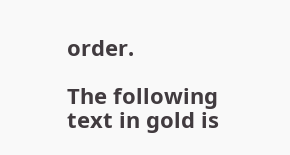order.

The following text in gold is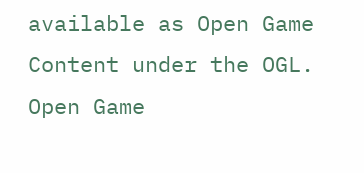available as Open Game Content under the OGL. Open Game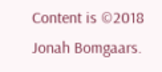Content is ©2018 Jonah Bomgaars.